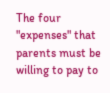The four "expenses" that parents must be willing to pay to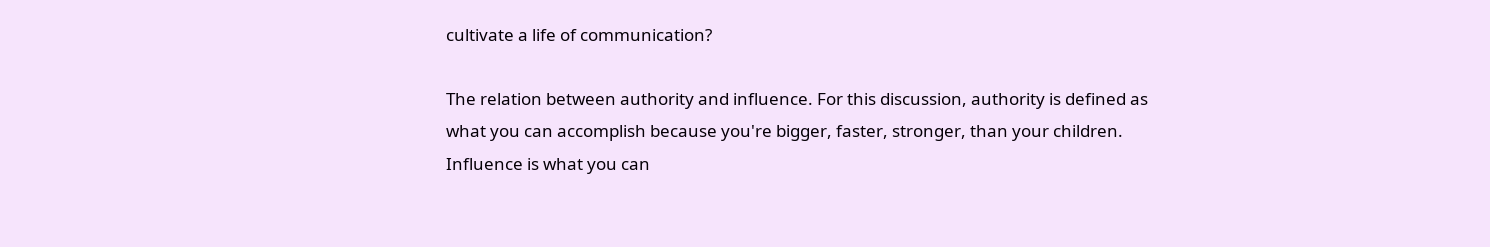cultivate a life of communication?

The relation between authority and influence. For this discussion, authority is defined as what you can accomplish because you're bigger, faster, stronger, than your children. Influence is what you can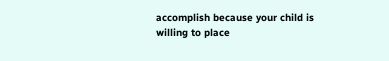accomplish because your child is willing to place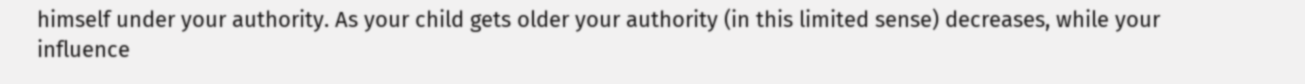himself under your authority. As your child gets older your authority (in this limited sense) decreases, while your influence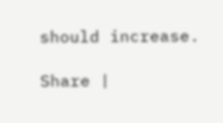should increase.

Share |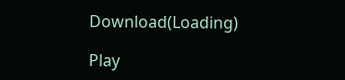Download(Loading)

Play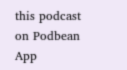this podcast on Podbean App